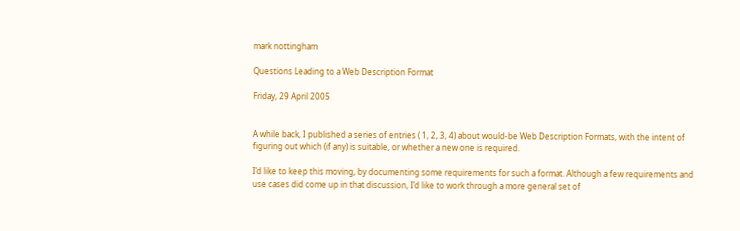mark nottingham

Questions Leading to a Web Description Format

Friday, 29 April 2005


A while back, I published a series of entries ( 1, 2, 3, 4) about would-be Web Description Formats, with the intent of figuring out which (if any) is suitable, or whether a new one is required.

I’d like to keep this moving, by documenting some requirements for such a format. Although a few requirements and use cases did come up in that discussion, I’d like to work through a more general set of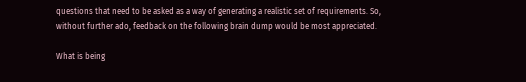questions that need to be asked as a way of generating a realistic set of requirements. So, without further ado, feedback on the following brain dump would be most appreciated.

What is being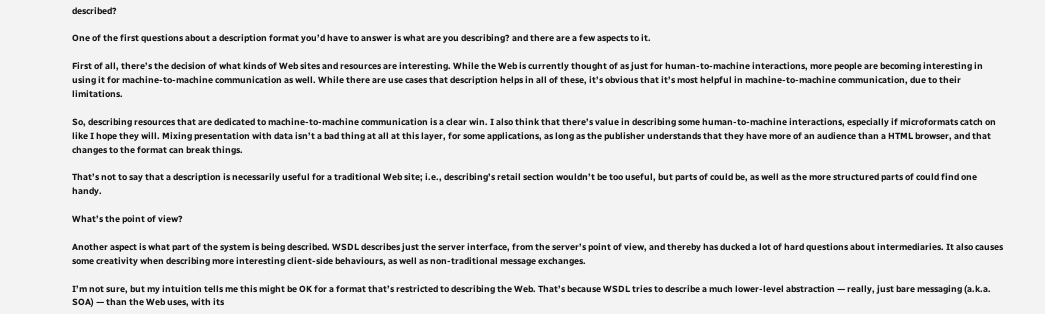described?

One of the first questions about a description format you’d have to answer is what are you describing? and there are a few aspects to it.

First of all, there’s the decision of what kinds of Web sites and resources are interesting. While the Web is currently thought of as just for human-to-machine interactions, more people are becoming interesting in using it for machine-to-machine communication as well. While there are use cases that description helps in all of these, it’s obvious that it’s most helpful in machine-to-machine communication, due to their limitations.

So, describing resources that are dedicated to machine-to-machine communication is a clear win. I also think that there’s value in describing some human-to-machine interactions, especially if microformats catch on like I hope they will. Mixing presentation with data isn’t a bad thing at all at this layer, for some applications, as long as the publisher understands that they have more of an audience than a HTML browser, and that changes to the format can break things.

That’s not to say that a description is necessarily useful for a traditional Web site; i.e., describing’s retail section wouldn’t be too useful, but parts of could be, as well as the more structured parts of could find one handy.

What’s the point of view?

Another aspect is what part of the system is being described. WSDL describes just the server interface, from the server’s point of view, and thereby has ducked a lot of hard questions about intermediaries. It also causes some creativity when describing more interesting client-side behaviours, as well as non-traditional message exchanges.

I’m not sure, but my intuition tells me this might be OK for a format that’s restricted to describing the Web. That’s because WSDL tries to describe a much lower-level abstraction — really, just bare messaging (a.k.a. SOA) — than the Web uses, with its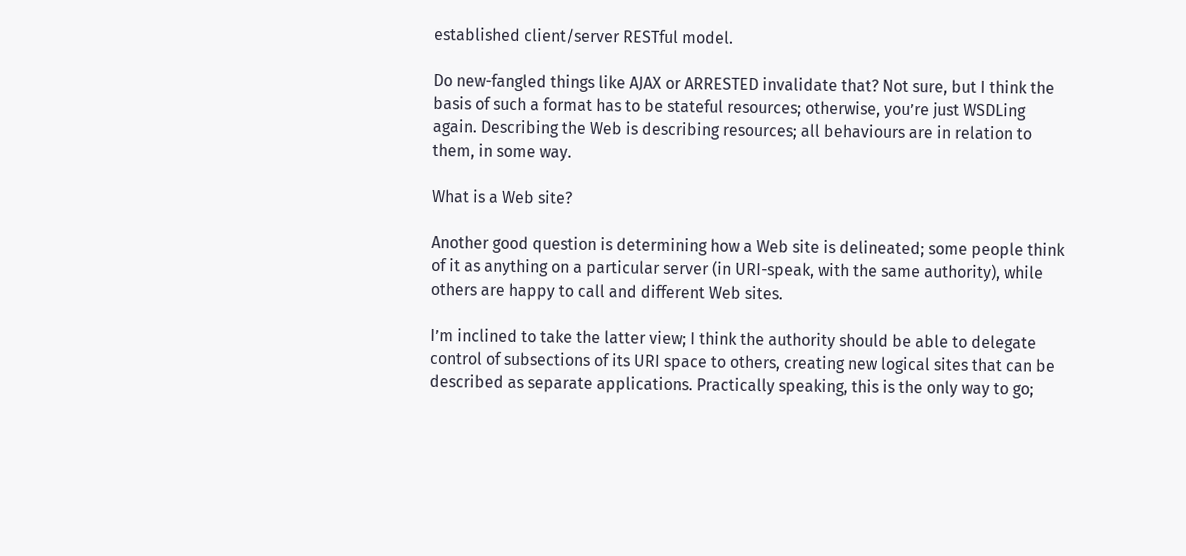established client/server RESTful model.

Do new-fangled things like AJAX or ARRESTED invalidate that? Not sure, but I think the basis of such a format has to be stateful resources; otherwise, you’re just WSDLing again. Describing the Web is describing resources; all behaviours are in relation to them, in some way.

What is a Web site?

Another good question is determining how a Web site is delineated; some people think of it as anything on a particular server (in URI-speak, with the same authority), while others are happy to call and different Web sites.

I’m inclined to take the latter view; I think the authority should be able to delegate control of subsections of its URI space to others, creating new logical sites that can be described as separate applications. Practically speaking, this is the only way to go;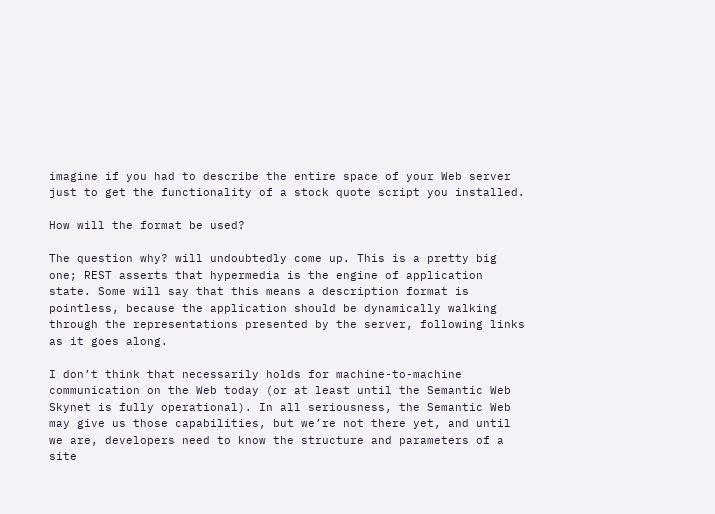imagine if you had to describe the entire space of your Web server just to get the functionality of a stock quote script you installed.

How will the format be used?

The question why? will undoubtedly come up. This is a pretty big one; REST asserts that hypermedia is the engine of application state. Some will say that this means a description format is pointless, because the application should be dynamically walking through the representations presented by the server, following links as it goes along.

I don’t think that necessarily holds for machine-to-machine communication on the Web today (or at least until the Semantic Web Skynet is fully operational). In all seriousness, the Semantic Web may give us those capabilities, but we’re not there yet, and until we are, developers need to know the structure and parameters of a site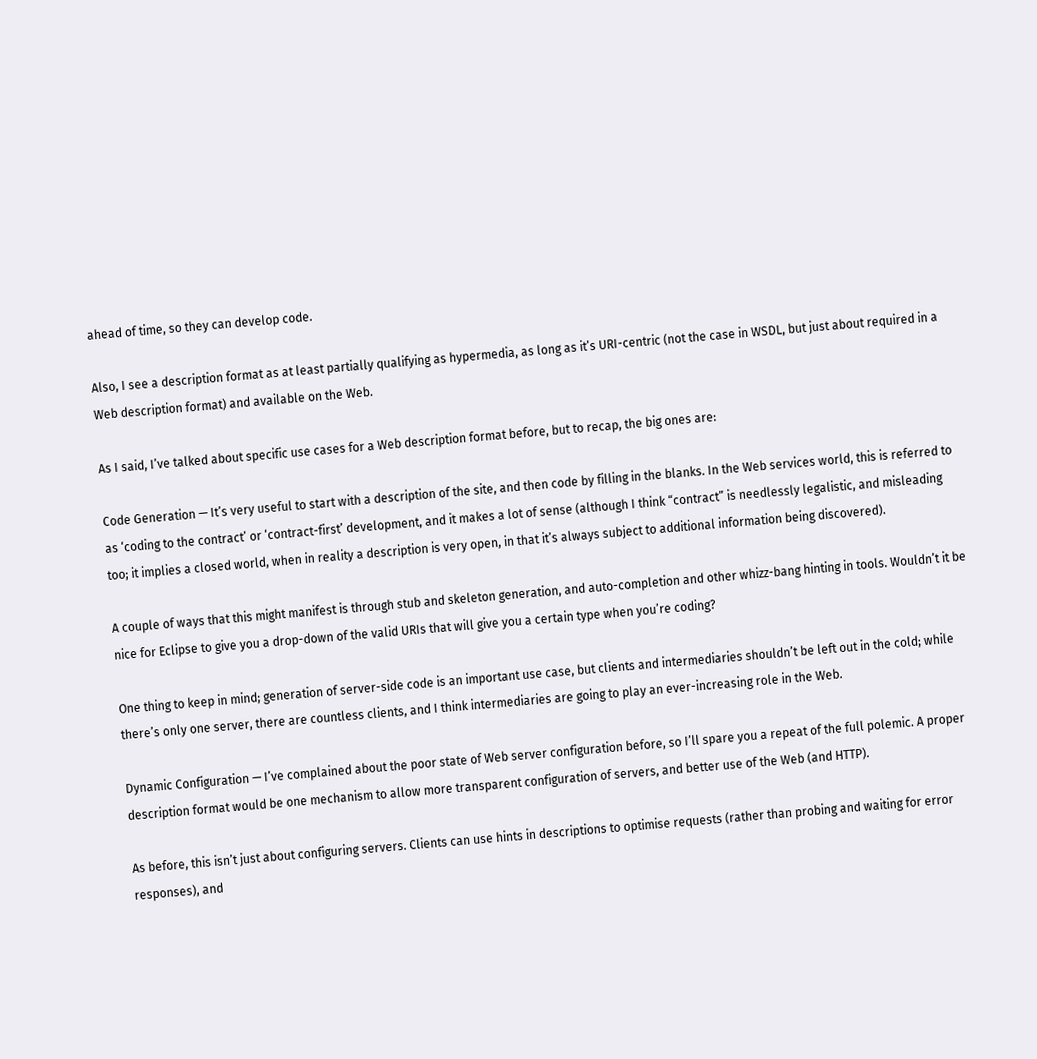ahead of time, so they can develop code.

Also, I see a description format as at least partially qualifying as hypermedia, as long as it’s URI-centric (not the case in WSDL, but just about required in a Web description format) and available on the Web.

As I said, I’ve talked about specific use cases for a Web description format before, but to recap, the big ones are:

Code Generation — It’s very useful to start with a description of the site, and then code by filling in the blanks. In the Web services world, this is referred to as ‘coding to the contract’ or ‘contract-first’ development, and it makes a lot of sense (although I think “contract” is needlessly legalistic, and misleading too; it implies a closed world, when in reality a description is very open, in that it’s always subject to additional information being discovered).

A couple of ways that this might manifest is through stub and skeleton generation, and auto-completion and other whizz-bang hinting in tools. Wouldn’t it be nice for Eclipse to give you a drop-down of the valid URIs that will give you a certain type when you’re coding?

One thing to keep in mind; generation of server-side code is an important use case, but clients and intermediaries shouldn’t be left out in the cold; while there’s only one server, there are countless clients, and I think intermediaries are going to play an ever-increasing role in the Web.

Dynamic Configuration — I’ve complained about the poor state of Web server configuration before, so I’ll spare you a repeat of the full polemic. A proper description format would be one mechanism to allow more transparent configuration of servers, and better use of the Web (and HTTP).

As before, this isn’t just about configuring servers. Clients can use hints in descriptions to optimise requests (rather than probing and waiting for error responses), and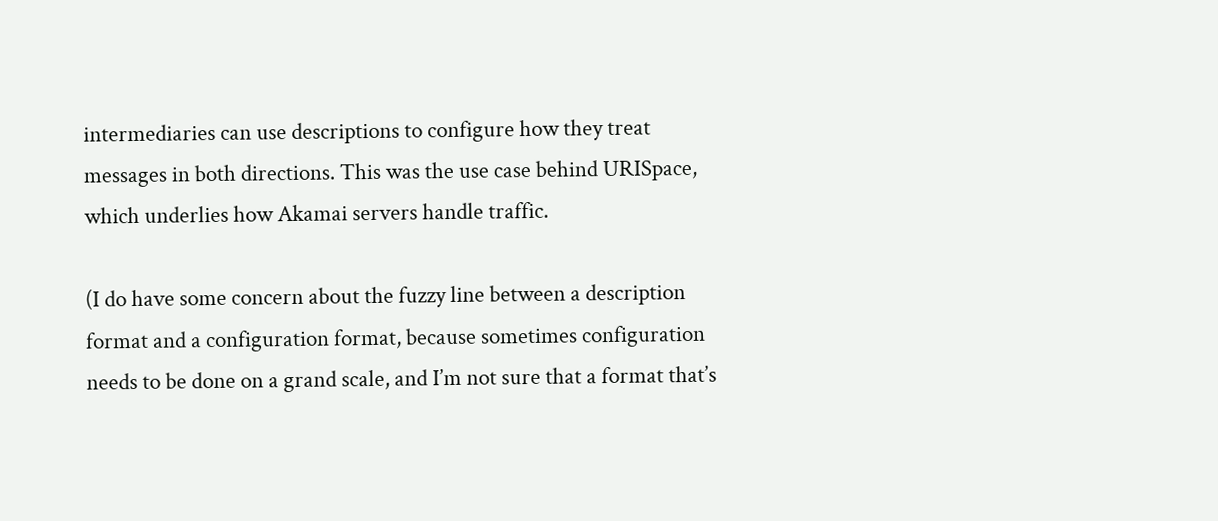intermediaries can use descriptions to configure how they treat messages in both directions. This was the use case behind URISpace, which underlies how Akamai servers handle traffic.

(I do have some concern about the fuzzy line between a description format and a configuration format, because sometimes configuration needs to be done on a grand scale, and I’m not sure that a format that’s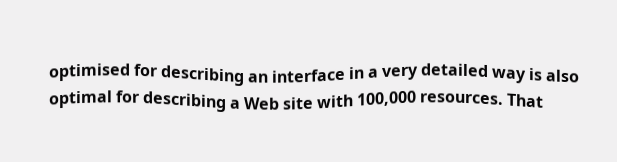optimised for describing an interface in a very detailed way is also optimal for describing a Web site with 100,000 resources. That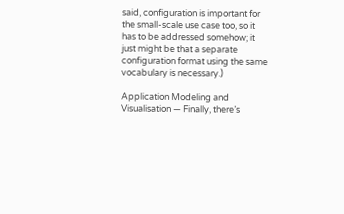said, configuration is important for the small-scale use case too, so it has to be addressed somehow; it just might be that a separate configuration format using the same vocabulary is necessary.)

Application Modeling and Visualisation — Finally, there’s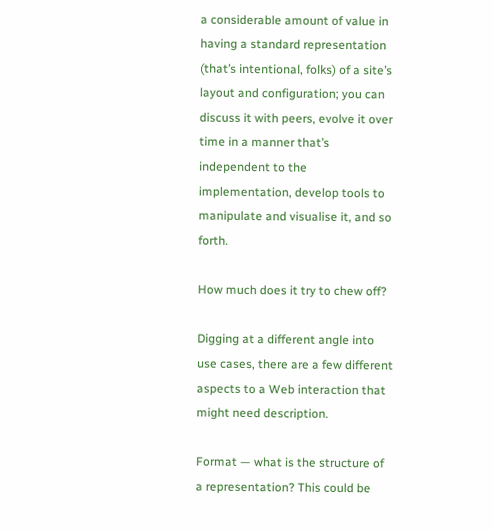a considerable amount of value in having a standard representation (that’s intentional, folks) of a site’s layout and configuration; you can discuss it with peers, evolve it over time in a manner that’s independent to the implementation, develop tools to manipulate and visualise it, and so forth.

How much does it try to chew off?

Digging at a different angle into use cases, there are a few different aspects to a Web interaction that might need description.

Format — what is the structure of a representation? This could be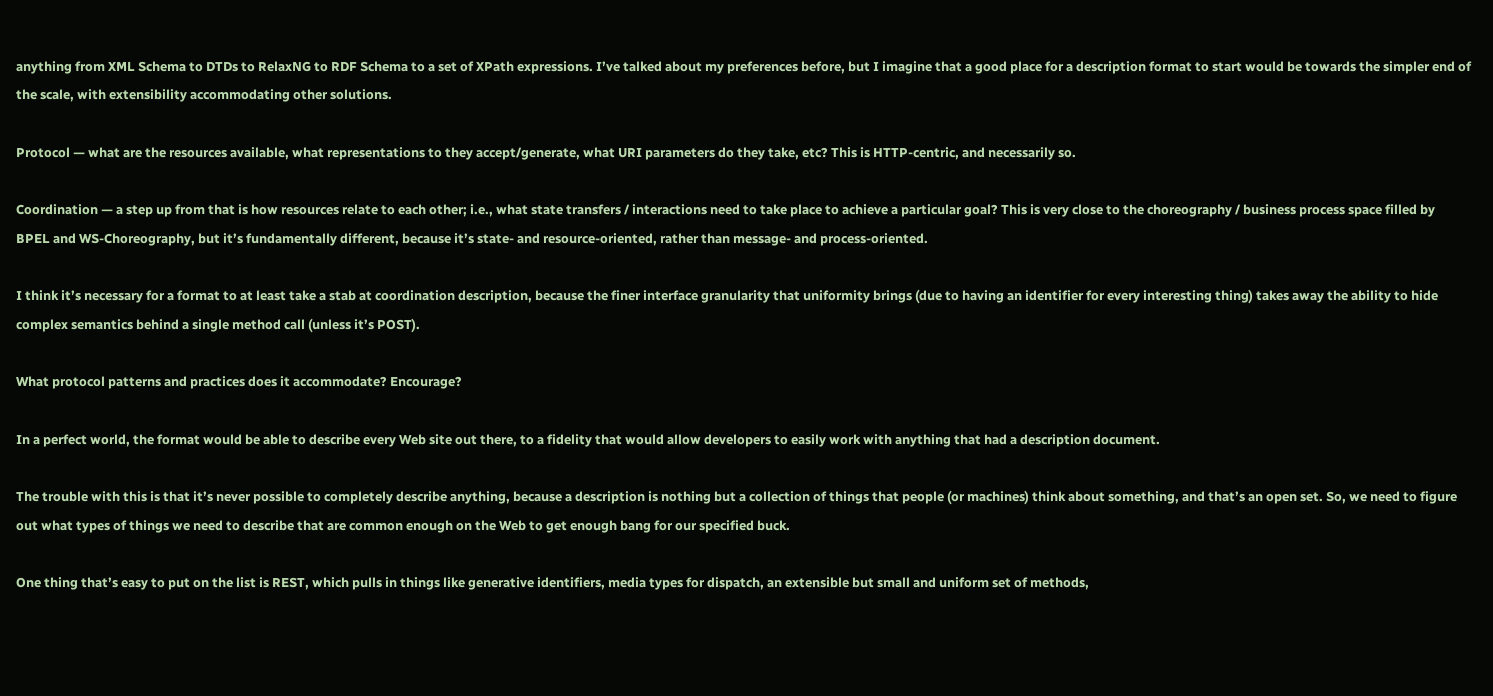anything from XML Schema to DTDs to RelaxNG to RDF Schema to a set of XPath expressions. I’ve talked about my preferences before, but I imagine that a good place for a description format to start would be towards the simpler end of the scale, with extensibility accommodating other solutions.

Protocol — what are the resources available, what representations to they accept/generate, what URI parameters do they take, etc? This is HTTP-centric, and necessarily so.

Coordination — a step up from that is how resources relate to each other; i.e., what state transfers / interactions need to take place to achieve a particular goal? This is very close to the choreography / business process space filled by BPEL and WS-Choreography, but it’s fundamentally different, because it’s state- and resource-oriented, rather than message- and process-oriented.

I think it’s necessary for a format to at least take a stab at coordination description, because the finer interface granularity that uniformity brings (due to having an identifier for every interesting thing) takes away the ability to hide complex semantics behind a single method call (unless it’s POST).

What protocol patterns and practices does it accommodate? Encourage?

In a perfect world, the format would be able to describe every Web site out there, to a fidelity that would allow developers to easily work with anything that had a description document.

The trouble with this is that it’s never possible to completely describe anything, because a description is nothing but a collection of things that people (or machines) think about something, and that’s an open set. So, we need to figure out what types of things we need to describe that are common enough on the Web to get enough bang for our specified buck.

One thing that’s easy to put on the list is REST, which pulls in things like generative identifiers, media types for dispatch, an extensible but small and uniform set of methods,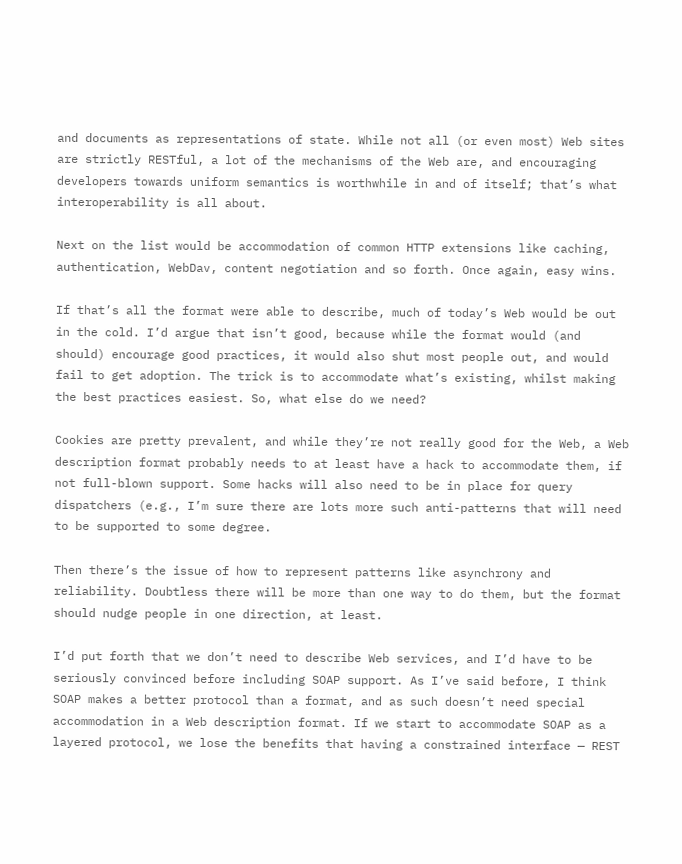and documents as representations of state. While not all (or even most) Web sites are strictly RESTful, a lot of the mechanisms of the Web are, and encouraging developers towards uniform semantics is worthwhile in and of itself; that’s what interoperability is all about.

Next on the list would be accommodation of common HTTP extensions like caching, authentication, WebDav, content negotiation and so forth. Once again, easy wins.

If that’s all the format were able to describe, much of today’s Web would be out in the cold. I’d argue that isn’t good, because while the format would (and should) encourage good practices, it would also shut most people out, and would fail to get adoption. The trick is to accommodate what’s existing, whilst making the best practices easiest. So, what else do we need?

Cookies are pretty prevalent, and while they’re not really good for the Web, a Web description format probably needs to at least have a hack to accommodate them, if not full-blown support. Some hacks will also need to be in place for query dispatchers (e.g., I’m sure there are lots more such anti-patterns that will need to be supported to some degree.

Then there’s the issue of how to represent patterns like asynchrony and reliability. Doubtless there will be more than one way to do them, but the format should nudge people in one direction, at least.

I’d put forth that we don’t need to describe Web services, and I’d have to be seriously convinced before including SOAP support. As I’ve said before, I think SOAP makes a better protocol than a format, and as such doesn’t need special accommodation in a Web description format. If we start to accommodate SOAP as a layered protocol, we lose the benefits that having a constrained interface — REST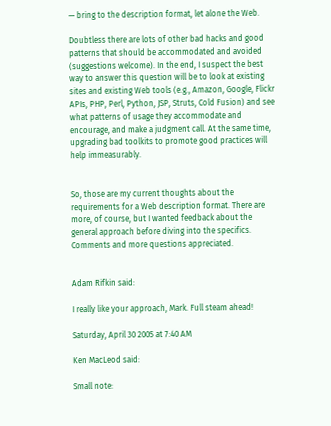— bring to the description format, let alone the Web.

Doubtless there are lots of other bad hacks and good patterns that should be accommodated and avoided (suggestions welcome). In the end, I suspect the best way to answer this question will be to look at existing sites and existing Web tools (e.g., Amazon, Google, Flickr APIs, PHP, Perl, Python, JSP, Struts, Cold Fusion) and see what patterns of usage they accommodate and encourage, and make a judgment call. At the same time, upgrading bad toolkits to promote good practices will help immeasurably.


So, those are my current thoughts about the requirements for a Web description format. There are more, of course, but I wanted feedback about the general approach before diving into the specifics. Comments and more questions appreciated.


Adam Rifkin said:

I really like your approach, Mark. Full steam ahead!

Saturday, April 30 2005 at 7:40 AM

Ken MacLeod said:

Small note: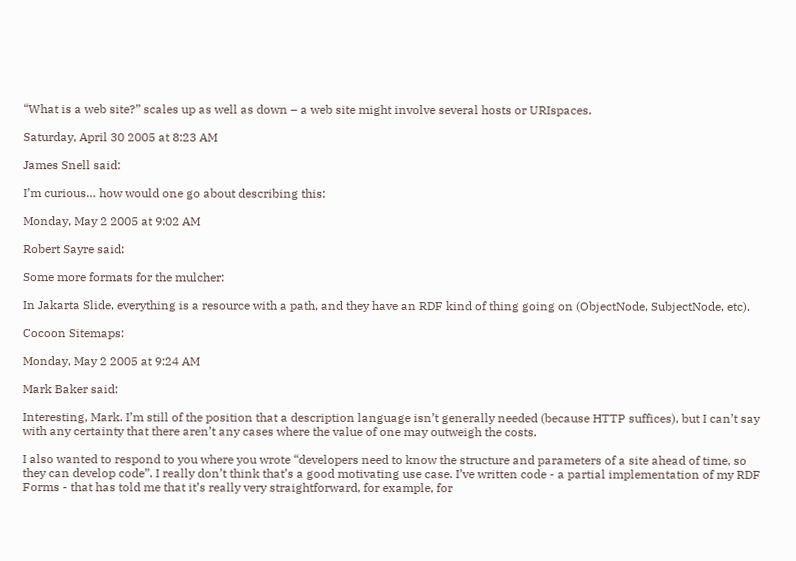“What is a web site?” scales up as well as down – a web site might involve several hosts or URIspaces.

Saturday, April 30 2005 at 8:23 AM

James Snell said:

I’m curious… how would one go about describing this:

Monday, May 2 2005 at 9:02 AM

Robert Sayre said:

Some more formats for the mulcher:

In Jakarta Slide, everything is a resource with a path, and they have an RDF kind of thing going on (ObjectNode, SubjectNode, etc).

Cocoon Sitemaps:

Monday, May 2 2005 at 9:24 AM

Mark Baker said:

Interesting, Mark. I’m still of the position that a description language isn’t generally needed (because HTTP suffices), but I can’t say with any certainty that there aren’t any cases where the value of one may outweigh the costs.

I also wanted to respond to you where you wrote “developers need to know the structure and parameters of a site ahead of time, so they can develop code”. I really don’t think that’s a good motivating use case. I’ve written code - a partial implementation of my RDF Forms - that has told me that it’s really very straightforward, for example, for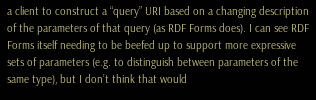a client to construct a “query” URI based on a changing description of the parameters of that query (as RDF Forms does). I can see RDF Forms itself needing to be beefed up to support more expressive sets of parameters (e.g. to distinguish between parameters of the same type), but I don’t think that would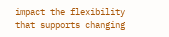impact the flexibility that supports changing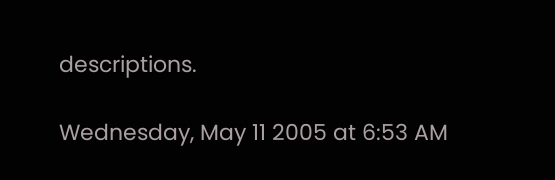descriptions.

Wednesday, May 11 2005 at 6:53 AM